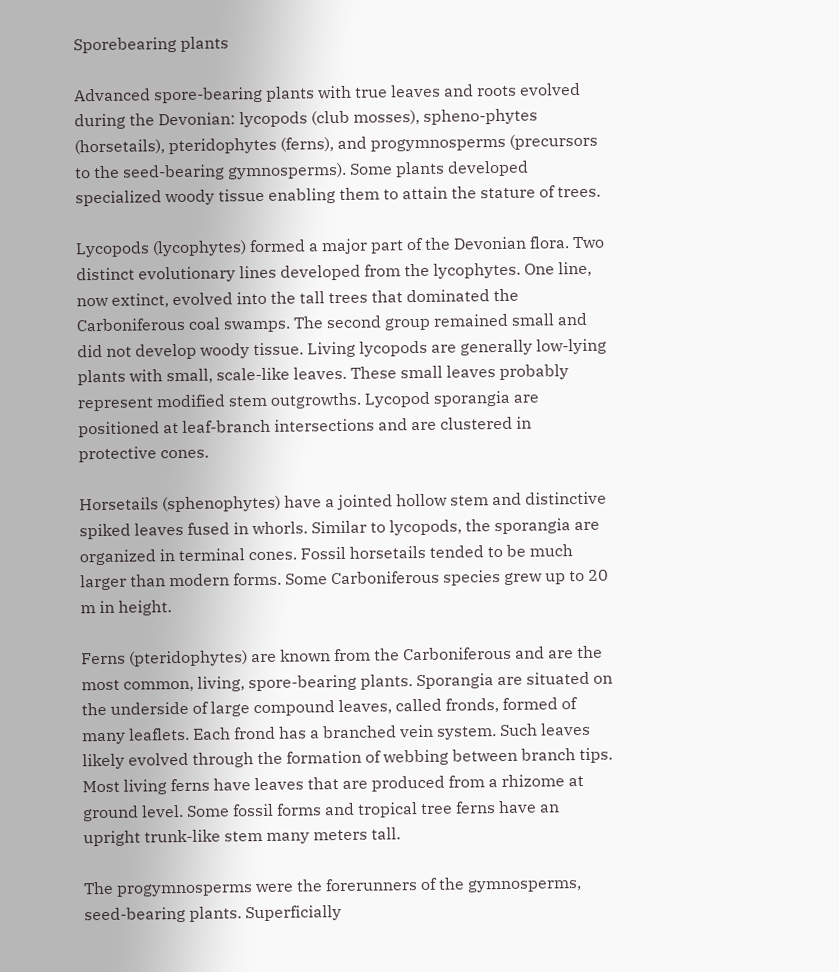Sporebearing plants

Advanced spore-bearing plants with true leaves and roots evolved during the Devonian: lycopods (club mosses), spheno-phytes (horsetails), pteridophytes (ferns), and progymnosperms (precursors to the seed-bearing gymnosperms). Some plants developed specialized woody tissue enabling them to attain the stature of trees.

Lycopods (lycophytes) formed a major part of the Devonian flora. Two distinct evolutionary lines developed from the lycophytes. One line, now extinct, evolved into the tall trees that dominated the Carboniferous coal swamps. The second group remained small and did not develop woody tissue. Living lycopods are generally low-lying plants with small, scale-like leaves. These small leaves probably represent modified stem outgrowths. Lycopod sporangia are positioned at leaf-branch intersections and are clustered in protective cones.

Horsetails (sphenophytes) have a jointed hollow stem and distinctive spiked leaves fused in whorls. Similar to lycopods, the sporangia are organized in terminal cones. Fossil horsetails tended to be much larger than modern forms. Some Carboniferous species grew up to 20 m in height.

Ferns (pteridophytes) are known from the Carboniferous and are the most common, living, spore-bearing plants. Sporangia are situated on the underside of large compound leaves, called fronds, formed of many leaflets. Each frond has a branched vein system. Such leaves likely evolved through the formation of webbing between branch tips. Most living ferns have leaves that are produced from a rhizome at ground level. Some fossil forms and tropical tree ferns have an upright trunk-like stem many meters tall.

The progymnosperms were the forerunners of the gymnosperms, seed-bearing plants. Superficially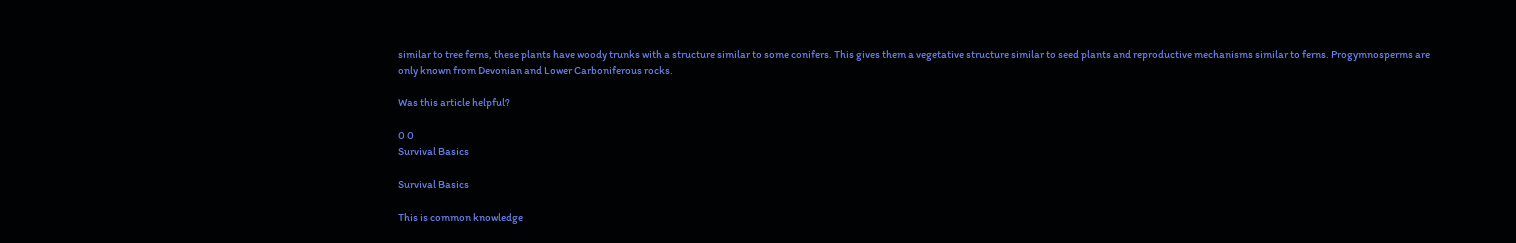similar to tree ferns, these plants have woody trunks with a structure similar to some conifers. This gives them a vegetative structure similar to seed plants and reproductive mechanisms similar to ferns. Progymnosperms are only known from Devonian and Lower Carboniferous rocks.

Was this article helpful?

0 0
Survival Basics

Survival Basics

This is common knowledge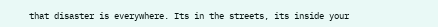that disaster is everywhere. Its in the streets, its inside your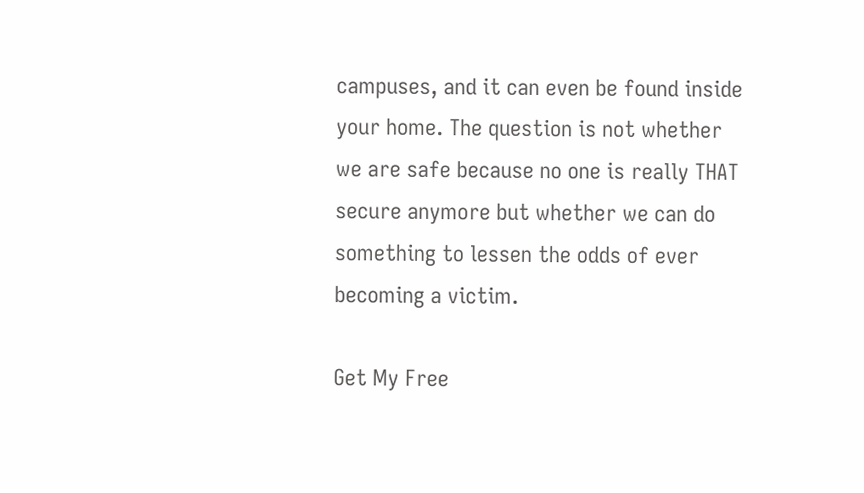campuses, and it can even be found inside your home. The question is not whether we are safe because no one is really THAT secure anymore but whether we can do something to lessen the odds of ever becoming a victim.

Get My Free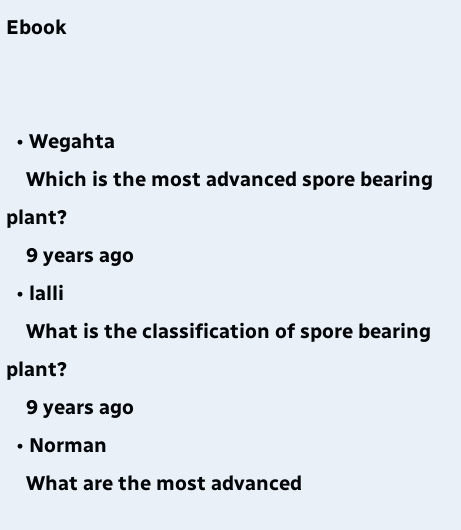Ebook


  • Wegahta
    Which is the most advanced spore bearing plant?
    9 years ago
  • lalli
    What is the classification of spore bearing plant?
    9 years ago
  • Norman
    What are the most advanced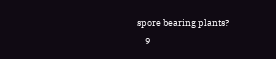spore bearing plants?
    9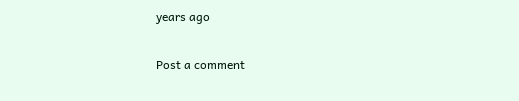years ago

Post a comment